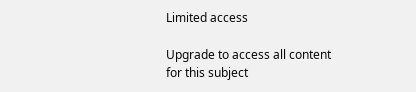Limited access

Upgrade to access all content for this subject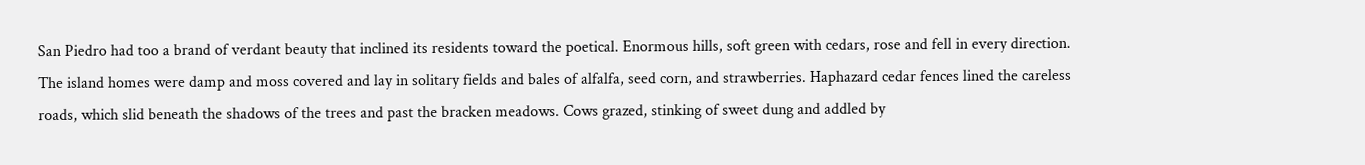San Piedro had too a brand of verdant beauty that inclined its residents toward the poetical. Enormous hills, soft green with cedars, rose and fell in every direction. The island homes were damp and moss covered and lay in solitary fields and bales of alfalfa, seed corn, and strawberries. Haphazard cedar fences lined the careless roads, which slid beneath the shadows of the trees and past the bracken meadows. Cows grazed, stinking of sweet dung and addled by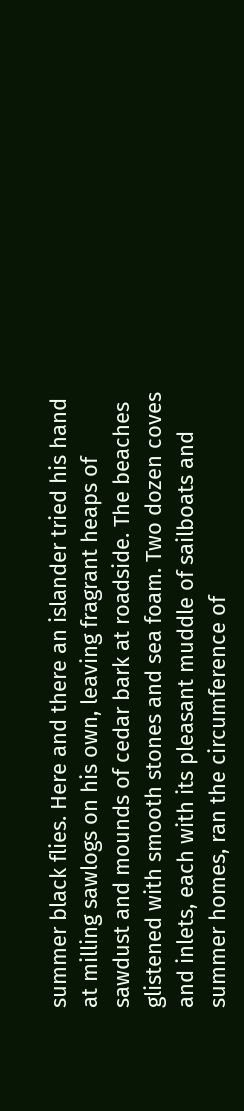summer black flies. Here and there an islander tried his hand at milling sawlogs on his own, leaving fragrant heaps of sawdust and mounds of cedar bark at roadside. The beaches glistened with smooth stones and sea foam. Two dozen coves and inlets, each with its pleasant muddle of sailboats and summer homes, ran the circumference of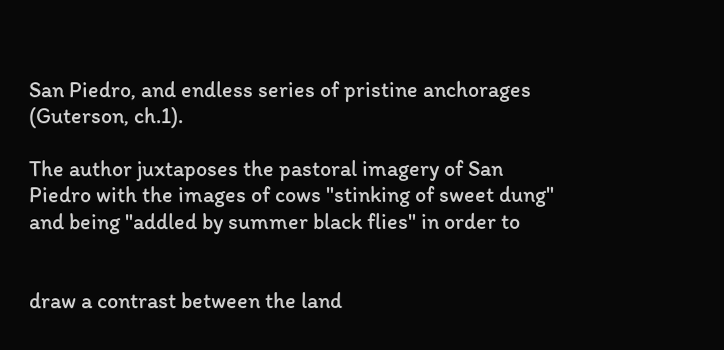San Piedro, and endless series of pristine anchorages (Guterson, ch.1).

The author juxtaposes the pastoral imagery of San Piedro with the images of cows "stinking of sweet dung" and being "addled by summer black flies" in order to


draw a contrast between the land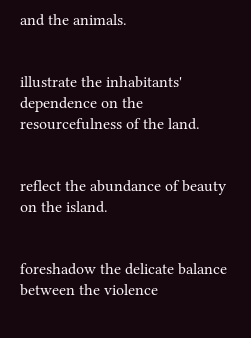and the animals.


illustrate the inhabitants' dependence on the resourcefulness of the land.


reflect the abundance of beauty on the island.


foreshadow the delicate balance between the violence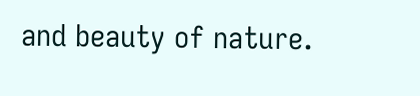and beauty of nature.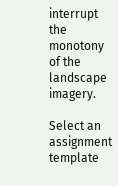interrupt the monotony of the landscape imagery.

Select an assignment template